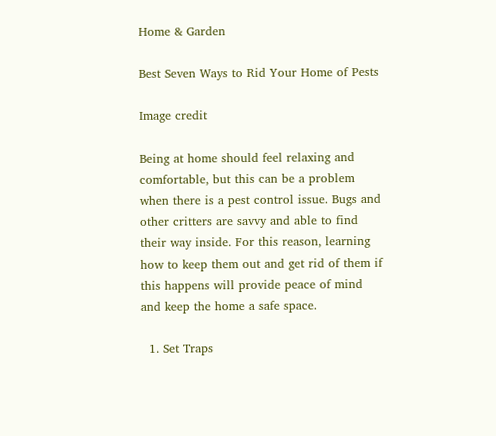Home & Garden

Best Seven Ways to Rid Your Home of Pests

Image credit

Being at home should feel relaxing and comfortable, but this can be a problem when there is a pest control issue. Bugs and other critters are savvy and able to find their way inside. For this reason, learning how to keep them out and get rid of them if this happens will provide peace of mind and keep the home a safe space.

  1. Set Traps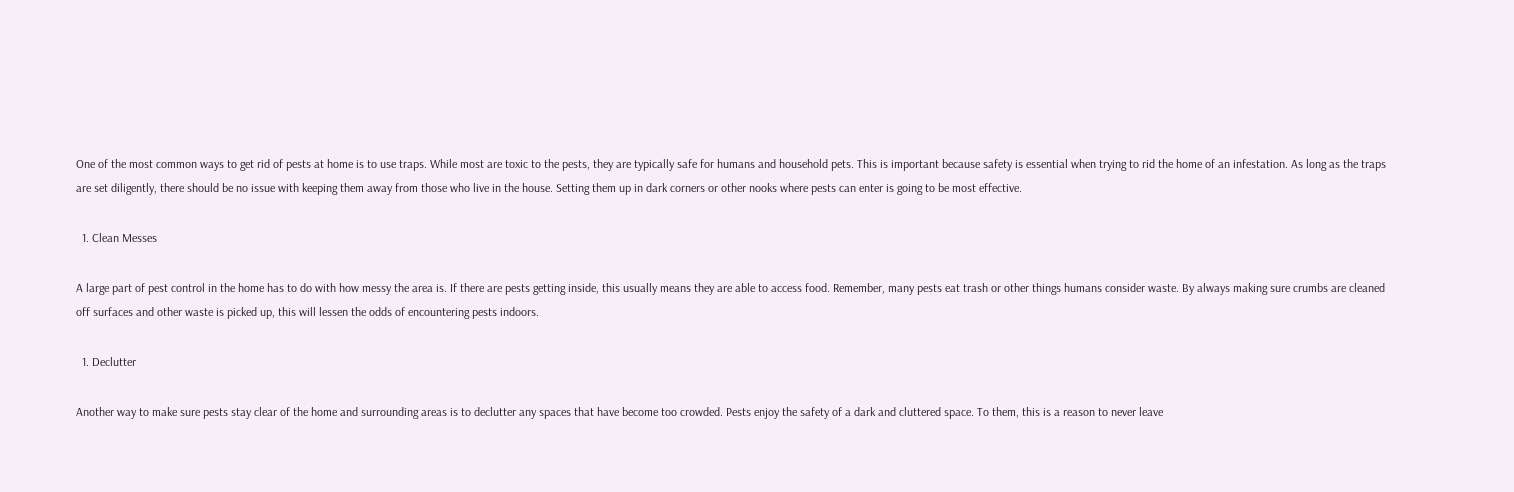One of the most common ways to get rid of pests at home is to use traps. While most are toxic to the pests, they are typically safe for humans and household pets. This is important because safety is essential when trying to rid the home of an infestation. As long as the traps are set diligently, there should be no issue with keeping them away from those who live in the house. Setting them up in dark corners or other nooks where pests can enter is going to be most effective.

  1. Clean Messes

A large part of pest control in the home has to do with how messy the area is. If there are pests getting inside, this usually means they are able to access food. Remember, many pests eat trash or other things humans consider waste. By always making sure crumbs are cleaned off surfaces and other waste is picked up, this will lessen the odds of encountering pests indoors.

  1. Declutter

Another way to make sure pests stay clear of the home and surrounding areas is to declutter any spaces that have become too crowded. Pests enjoy the safety of a dark and cluttered space. To them, this is a reason to never leave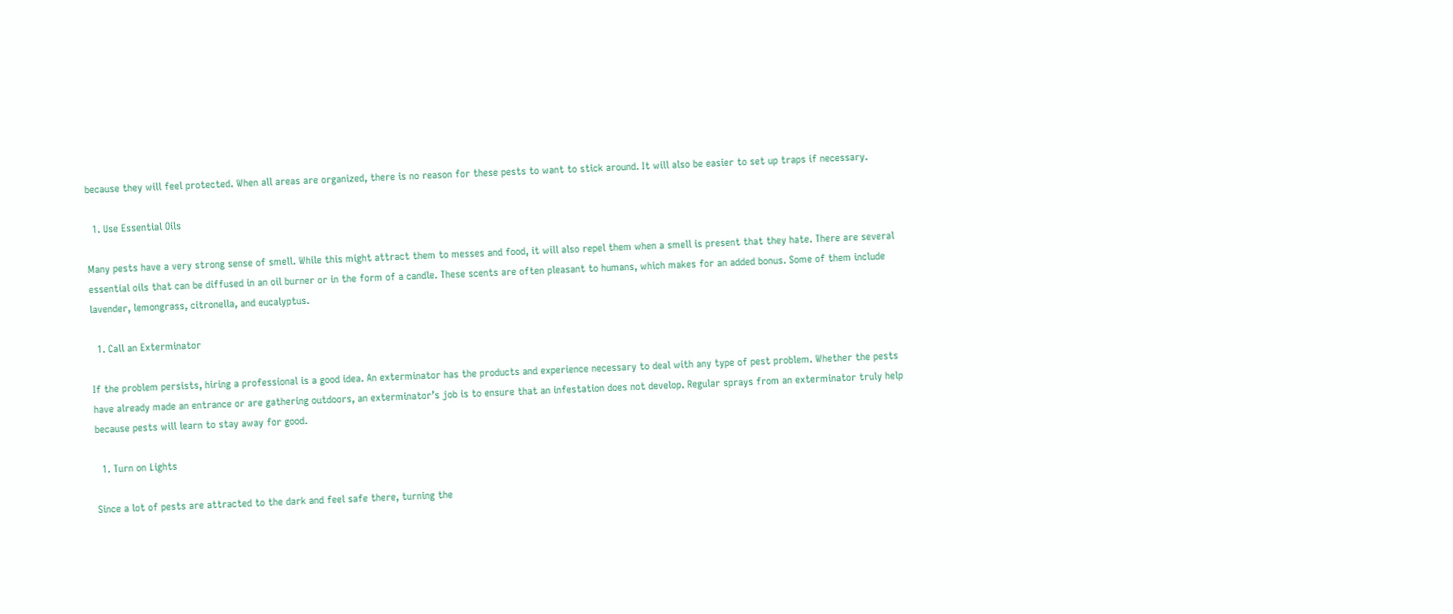because they will feel protected. When all areas are organized, there is no reason for these pests to want to stick around. It will also be easier to set up traps if necessary.

  1. Use Essential Oils

Many pests have a very strong sense of smell. While this might attract them to messes and food, it will also repel them when a smell is present that they hate. There are several essential oils that can be diffused in an oil burner or in the form of a candle. These scents are often pleasant to humans, which makes for an added bonus. Some of them include lavender, lemongrass, citronella, and eucalyptus.

  1. Call an Exterminator

If the problem persists, hiring a professional is a good idea. An exterminator has the products and experience necessary to deal with any type of pest problem. Whether the pests have already made an entrance or are gathering outdoors, an exterminator’s job is to ensure that an infestation does not develop. Regular sprays from an exterminator truly help because pests will learn to stay away for good.

  1. Turn on Lights

Since a lot of pests are attracted to the dark and feel safe there, turning the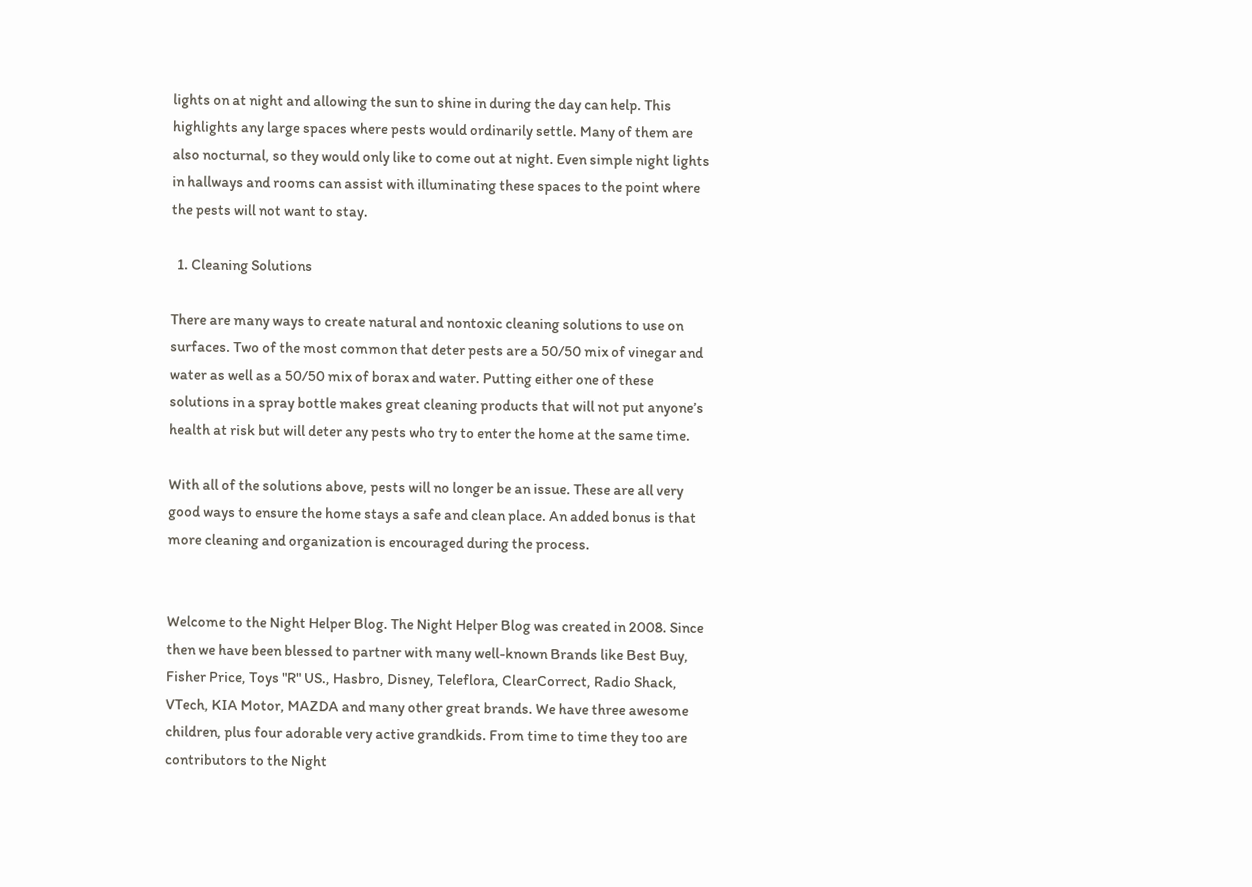lights on at night and allowing the sun to shine in during the day can help. This highlights any large spaces where pests would ordinarily settle. Many of them are also nocturnal, so they would only like to come out at night. Even simple night lights in hallways and rooms can assist with illuminating these spaces to the point where the pests will not want to stay.

  1. Cleaning Solutions

There are many ways to create natural and nontoxic cleaning solutions to use on surfaces. Two of the most common that deter pests are a 50/50 mix of vinegar and water as well as a 50/50 mix of borax and water. Putting either one of these solutions in a spray bottle makes great cleaning products that will not put anyone’s health at risk but will deter any pests who try to enter the home at the same time.

With all of the solutions above, pests will no longer be an issue. These are all very good ways to ensure the home stays a safe and clean place. An added bonus is that more cleaning and organization is encouraged during the process.


Welcome to the Night Helper Blog. The Night Helper Blog was created in 2008. Since then we have been blessed to partner with many well-known Brands like Best Buy, Fisher Price, Toys "R" US., Hasbro, Disney, Teleflora, ClearCorrect, Radio Shack, VTech, KIA Motor, MAZDA and many other great brands. We have three awesome children, plus four adorable very active grandkids. From time to time they too are contributors to the Night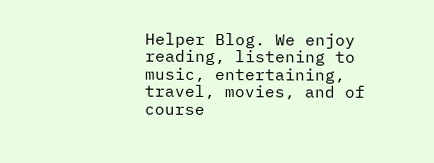Helper Blog. We enjoy reading, listening to music, entertaining, travel, movies, and of course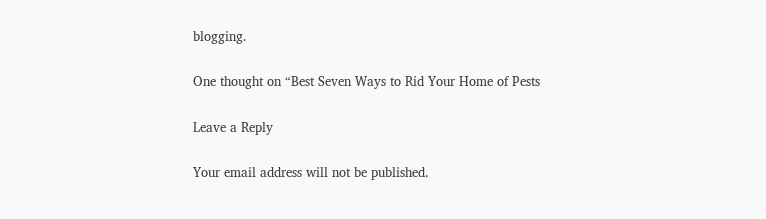blogging.

One thought on “Best Seven Ways to Rid Your Home of Pests

Leave a Reply

Your email address will not be published.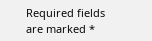Required fields are marked *